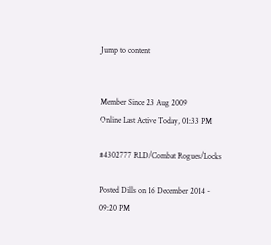Jump to content


Member Since 23 Aug 2009
Online Last Active Today, 01:33 PM

#4302777 RLD/Combat Rogues/Locks

Posted Dills on 16 December 2014 - 09:20 PM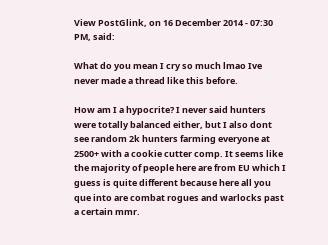View PostGlink, on 16 December 2014 - 07:30 PM, said:

What do you mean I cry so much lmao Ive never made a thread like this before.

How am I a hypocrite? I never said hunters were totally balanced either, but I also dont see random 2k hunters farming everyone at 2500+ with a cookie cutter comp. It seems like the majority of people here are from EU which I guess is quite different because here all you que into are combat rogues and warlocks past a certain mmr.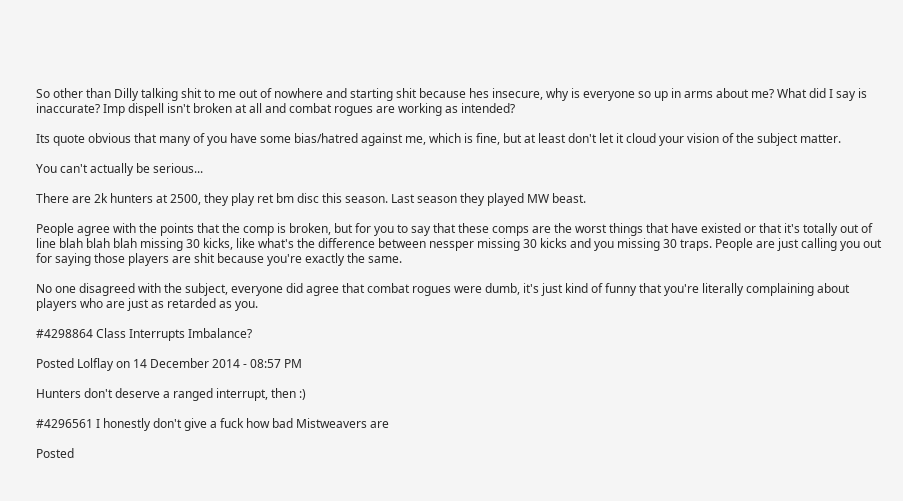So other than Dilly talking shit to me out of nowhere and starting shit because hes insecure, why is everyone so up in arms about me? What did I say is inaccurate? Imp dispell isn't broken at all and combat rogues are working as intended?

Its quote obvious that many of you have some bias/hatred against me, which is fine, but at least don't let it cloud your vision of the subject matter.

You can't actually be serious...

There are 2k hunters at 2500, they play ret bm disc this season. Last season they played MW beast.

People agree with the points that the comp is broken, but for you to say that these comps are the worst things that have existed or that it's totally out of line blah blah blah missing 30 kicks, like what's the difference between nessper missing 30 kicks and you missing 30 traps. People are just calling you out for saying those players are shit because you're exactly the same.

No one disagreed with the subject, everyone did agree that combat rogues were dumb, it's just kind of funny that you're literally complaining about players who are just as retarded as you.

#4298864 Class Interrupts Imbalance?

Posted Lolflay on 14 December 2014 - 08:57 PM

Hunters don't deserve a ranged interrupt, then :)

#4296561 I honestly don't give a fuck how bad Mistweavers are

Posted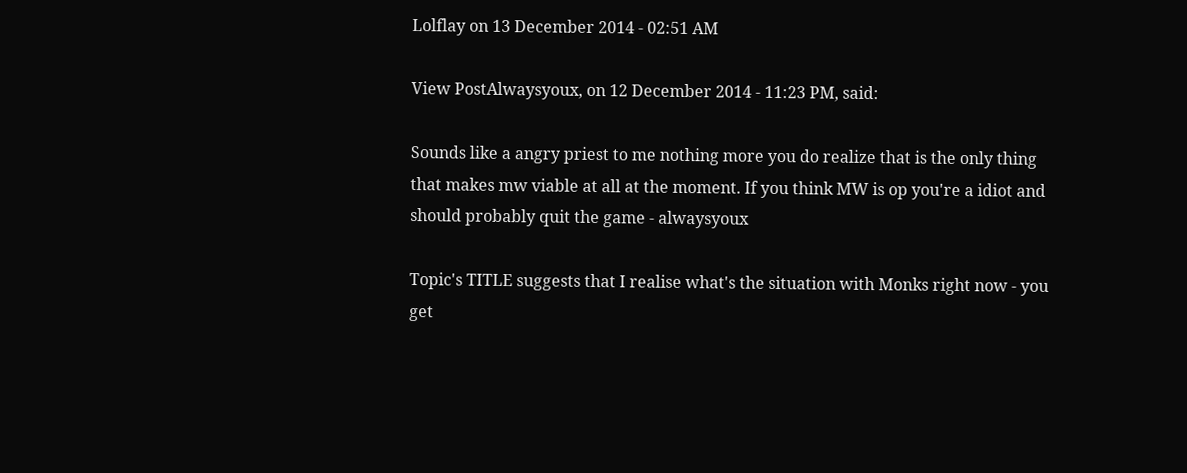Lolflay on 13 December 2014 - 02:51 AM

View PostAlwaysyoux, on 12 December 2014 - 11:23 PM, said:

Sounds like a angry priest to me nothing more you do realize that is the only thing that makes mw viable at all at the moment. If you think MW is op you're a idiot and should probably quit the game - alwaysyoux

Topic's TITLE suggests that I realise what's the situation with Monks right now - you get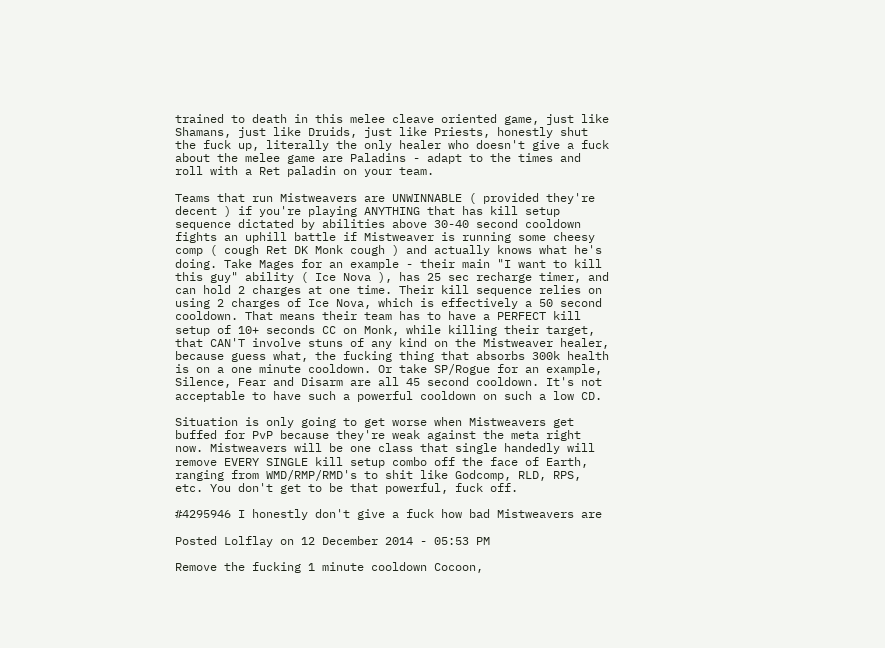trained to death in this melee cleave oriented game, just like Shamans, just like Druids, just like Priests, honestly shut the fuck up, literally the only healer who doesn't give a fuck about the melee game are Paladins - adapt to the times and roll with a Ret paladin on your team.

Teams that run Mistweavers are UNWINNABLE ( provided they're decent ) if you're playing ANYTHING that has kill setup sequence dictated by abilities above 30-40 second cooldown fights an uphill battle if Mistweaver is running some cheesy comp ( cough Ret DK Monk cough ) and actually knows what he's doing. Take Mages for an example - their main "I want to kill this guy" ability ( Ice Nova ), has 25 sec recharge timer, and can hold 2 charges at one time. Their kill sequence relies on using 2 charges of Ice Nova, which is effectively a 50 second cooldown. That means their team has to have a PERFECT kill setup of 10+ seconds CC on Monk, while killing their target, that CAN'T involve stuns of any kind on the Mistweaver healer, because guess what, the fucking thing that absorbs 300k health is on a one minute cooldown. Or take SP/Rogue for an example, Silence, Fear and Disarm are all 45 second cooldown. It's not acceptable to have such a powerful cooldown on such a low CD.

Situation is only going to get worse when Mistweavers get buffed for PvP because they're weak against the meta right now. Mistweavers will be one class that single handedly will remove EVERY SINGLE kill setup combo off the face of Earth, ranging from WMD/RMP/RMD's to shit like Godcomp, RLD, RPS, etc. You don't get to be that powerful, fuck off.

#4295946 I honestly don't give a fuck how bad Mistweavers are

Posted Lolflay on 12 December 2014 - 05:53 PM

Remove the fucking 1 minute cooldown Cocoon,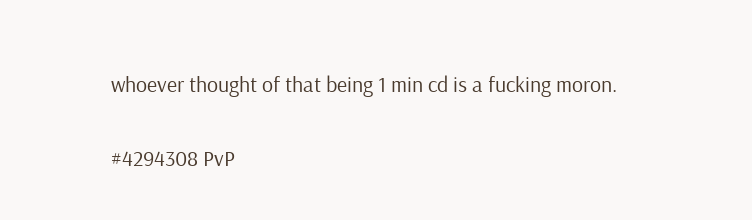whoever thought of that being 1 min cd is a fucking moron.

#4294308 PvP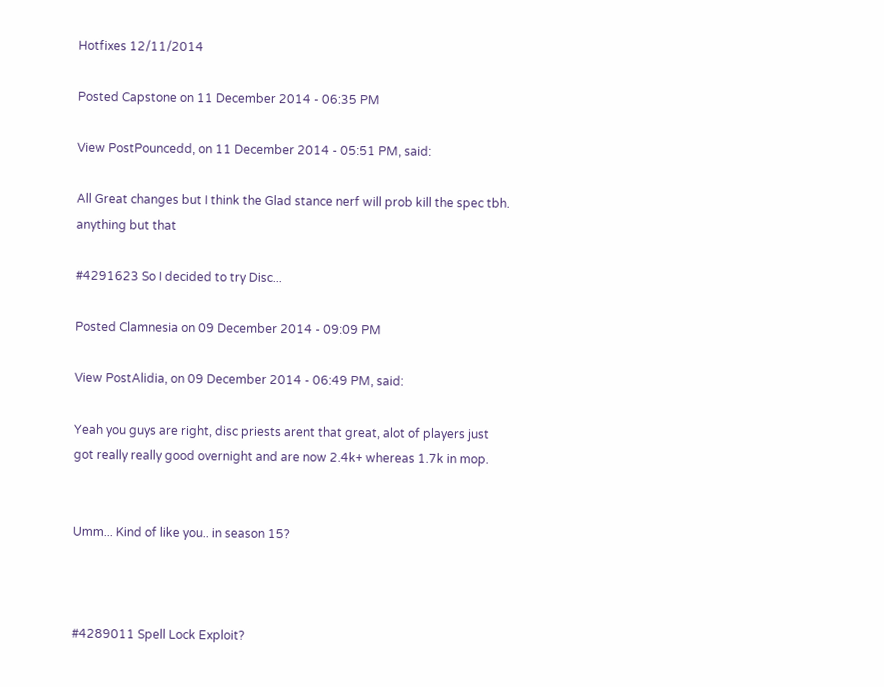Hotfixes 12/11/2014

Posted Capstone on 11 December 2014 - 06:35 PM

View PostPouncedd, on 11 December 2014 - 05:51 PM, said:

All Great changes but I think the Glad stance nerf will prob kill the spec tbh.
anything but that

#4291623 So I decided to try Disc...

Posted Clamnesia on 09 December 2014 - 09:09 PM

View PostAlidia, on 09 December 2014 - 06:49 PM, said:

Yeah you guys are right, disc priests arent that great, alot of players just got really really good overnight and are now 2.4k+ whereas 1.7k in mop.


Umm... Kind of like you.. in season 15?



#4289011 Spell Lock Exploit?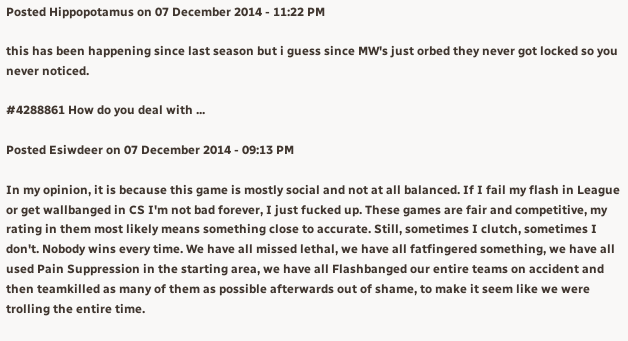Posted Hippopotamus on 07 December 2014 - 11:22 PM

this has been happening since last season but i guess since MW's just orbed they never got locked so you never noticed.

#4288861 How do you deal with ...

Posted Esiwdeer on 07 December 2014 - 09:13 PM

In my opinion, it is because this game is mostly social and not at all balanced. If I fail my flash in League or get wallbanged in CS I'm not bad forever, I just fucked up. These games are fair and competitive, my rating in them most likely means something close to accurate. Still, sometimes I clutch, sometimes I don't. Nobody wins every time. We have all missed lethal, we have all fatfingered something, we have all used Pain Suppression in the starting area, we have all Flashbanged our entire teams on accident and then teamkilled as many of them as possible afterwards out of shame, to make it seem like we were trolling the entire time.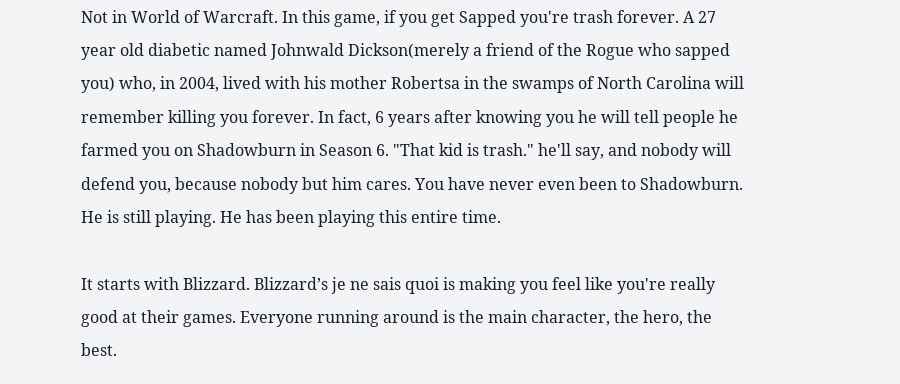Not in World of Warcraft. In this game, if you get Sapped you're trash forever. A 27 year old diabetic named Johnwald Dickson(merely a friend of the Rogue who sapped you) who, in 2004, lived with his mother Robertsa in the swamps of North Carolina will remember killing you forever. In fact, 6 years after knowing you he will tell people he farmed you on Shadowburn in Season 6. "That kid is trash." he'll say, and nobody will defend you, because nobody but him cares. You have never even been to Shadowburn. He is still playing. He has been playing this entire time.

It starts with Blizzard. Blizzard’s je ne sais quoi is making you feel like you're really good at their games. Everyone running around is the main character, the hero, the best.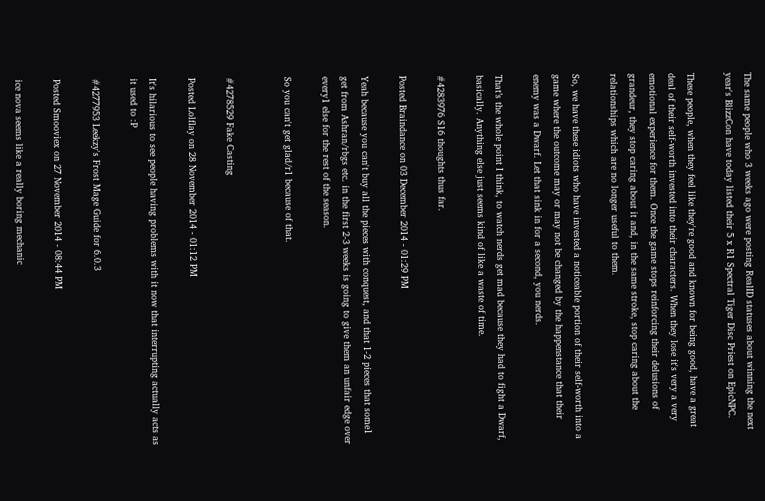The same people who 3 weeks ago were posting RealID statuses about winning the next year's BlizzCon have today listed their 5 x R1 Spectral Tiger Disc Priest on EpicNPC.

These people, when they feel like they're good and known for being good, have a great deal of their self-worth invested into their characters. When they lose it's very a very emotional experience for them. Once the game stops reinforcing their delusions of grandeur, they stop caring about it and, in the same stroke, stop caring about the relationships which are no longer useful to them.

So, we have these idiots who have invested a noticeable portion of their self-worth into a game where the outcome may or may not be changed by the happenstance that their enemy was a Dwarf. Let that sink in for a second, you nerds.

That’s the whole point I think, to watch nerds get mad because they had to fight a Dwarf, basically. Anything else just seems kind of like a waste of time.

#4283976 S16 thoughts thus far.

Posted Braindance on 03 December 2014 - 01:29 PM

Yeah because you can't buy all the pieces with conquest, and that 1-2 pieces that some1 get from Ashran/rbgs etc. in the first 2-3 weeks is going to give them an unfair edge over every1 else for the rest of the season.

So you can't get glad/r1 because of that.


#4278529 Fake Casting

Posted Lolflay on 28 November 2014 - 01:12 PM

It's hilarious to see people having problems with it now that interrupting actually acts as it used to :P

#4277953 Leekzy's Frost Mage Guide for 6.0.3

Posted Smooviex on 27 November 2014 - 08:44 PM

ice nova seems like a really boring mechanic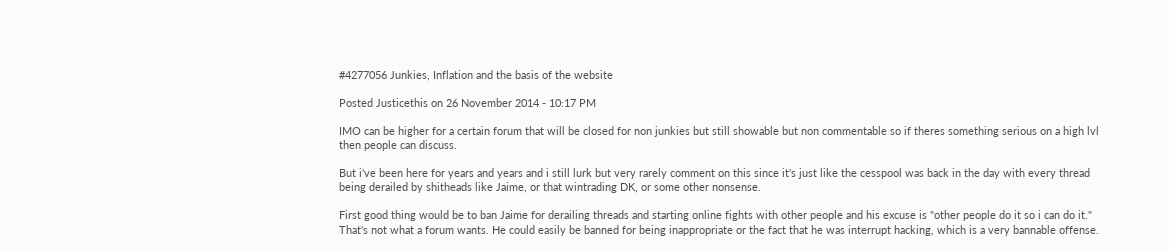#4277056 Junkies, Inflation and the basis of the website

Posted Justicethis on 26 November 2014 - 10:17 PM

IMO can be higher for a certain forum that will be closed for non junkies but still showable but non commentable so if theres something serious on a high lvl then people can discuss.

But i've been here for years and years and i still lurk but very rarely comment on this since it's just like the cesspool was back in the day with every thread being derailed by shitheads like Jaime, or that wintrading DK, or some other nonsense.

First good thing would be to ban Jaime for derailing threads and starting online fights with other people and his excuse is "other people do it so i can do it." That's not what a forum wants. He could easily be banned for being inappropriate or the fact that he was interrupt hacking, which is a very bannable offense.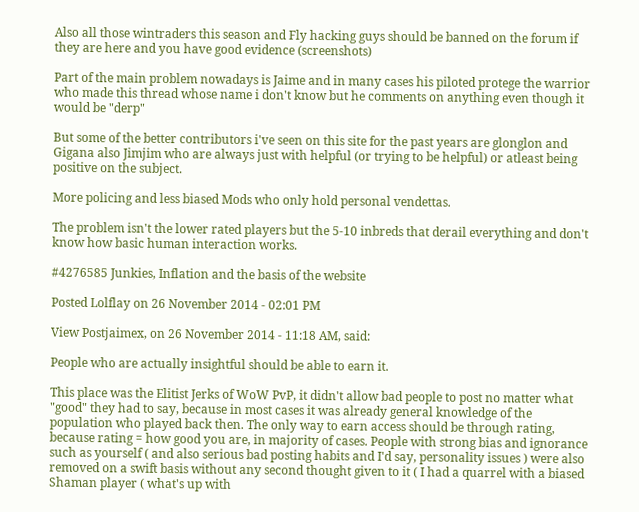Also all those wintraders this season and Fly hacking guys should be banned on the forum if they are here and you have good evidence (screenshots)

Part of the main problem nowadays is Jaime and in many cases his piloted protege the warrior who made this thread whose name i don't know but he comments on anything even though it would be "derp"

But some of the better contributors i've seen on this site for the past years are glonglon and Gigana also Jimjim who are always just with helpful (or trying to be helpful) or atleast being positive on the subject.

More policing and less biased Mods who only hold personal vendettas.

The problem isn't the lower rated players but the 5-10 inbreds that derail everything and don't know how basic human interaction works.

#4276585 Junkies, Inflation and the basis of the website

Posted Lolflay on 26 November 2014 - 02:01 PM

View Postjaimex, on 26 November 2014 - 11:18 AM, said:

People who are actually insightful should be able to earn it.

This place was the Elitist Jerks of WoW PvP, it didn't allow bad people to post no matter what "good" they had to say, because in most cases it was already general knowledge of the population who played back then. The only way to earn access should be through rating, because rating = how good you are, in majority of cases. People with strong bias and ignorance such as yourself ( and also serious bad posting habits and I'd say, personality issues ) were also removed on a swift basis without any second thought given to it ( I had a quarrel with a biased Shaman player ( what's up with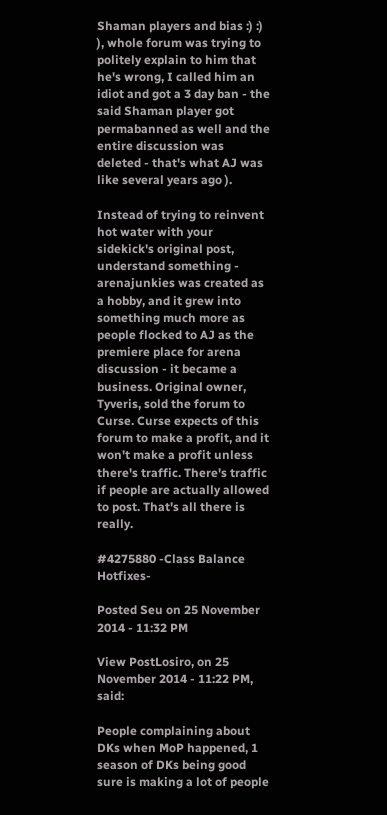Shaman players and bias :) :) ), whole forum was trying to politely explain to him that he's wrong, I called him an idiot and got a 3 day ban - the said Shaman player got permabanned as well and the entire discussion was deleted - that's what AJ was like several years ago ).

Instead of trying to reinvent hot water with your sidekick's original post, understand something - arenajunkies was created as a hobby, and it grew into something much more as people flocked to AJ as the premiere place for arena discussion - it became a business. Original owner, Tyveris, sold the forum to Curse. Curse expects of this forum to make a profit, and it won't make a profit unless there's traffic. There's traffic if people are actually allowed to post. That's all there is really.

#4275880 -Class Balance Hotfixes-

Posted Seu on 25 November 2014 - 11:32 PM

View PostLosiro, on 25 November 2014 - 11:22 PM, said:

People complaining about DKs when MoP happened, 1 season of DKs being good sure is making a lot of people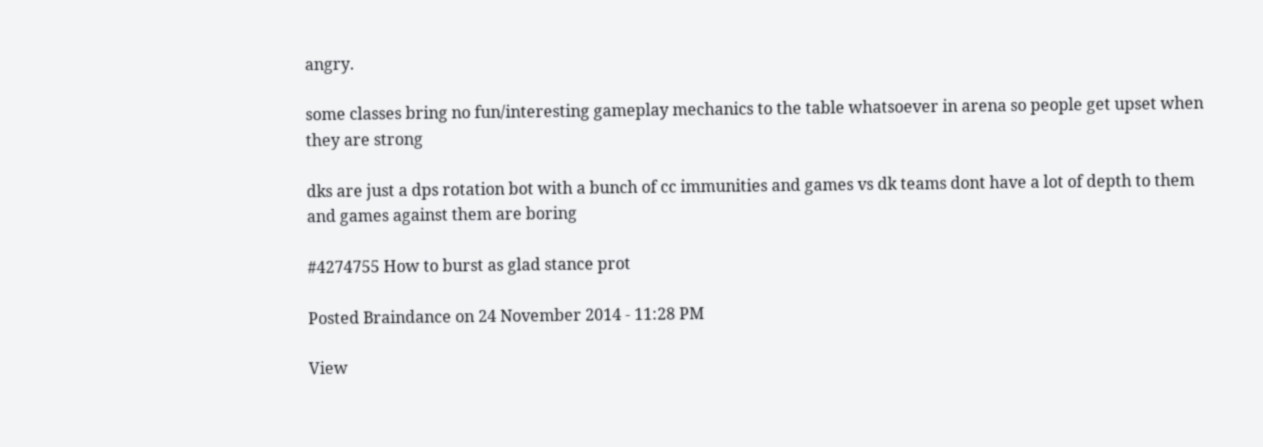angry.

some classes bring no fun/interesting gameplay mechanics to the table whatsoever in arena so people get upset when they are strong

dks are just a dps rotation bot with a bunch of cc immunities and games vs dk teams dont have a lot of depth to them and games against them are boring

#4274755 How to burst as glad stance prot

Posted Braindance on 24 November 2014 - 11:28 PM

View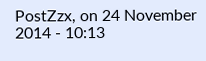PostZzx, on 24 November 2014 - 10:13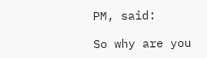PM, said:

So why are you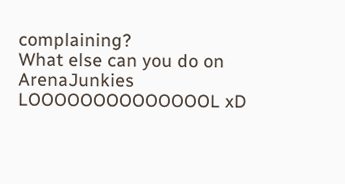complaining?
What else can you do on ArenaJunkies LOOOOOOOOOOOOOOL xD